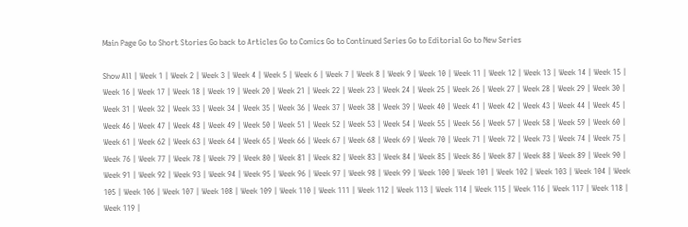Main Page Go to Short Stories Go back to Articles Go to Comics Go to Continued Series Go to Editorial Go to New Series

Show All | Week 1 | Week 2 | Week 3 | Week 4 | Week 5 | Week 6 | Week 7 | Week 8 | Week 9 | Week 10 | Week 11 | Week 12 | Week 13 | Week 14 | Week 15 | Week 16 | Week 17 | Week 18 | Week 19 | Week 20 | Week 21 | Week 22 | Week 23 | Week 24 | Week 25 | Week 26 | Week 27 | Week 28 | Week 29 | Week 30 | Week 31 | Week 32 | Week 33 | Week 34 | Week 35 | Week 36 | Week 37 | Week 38 | Week 39 | Week 40 | Week 41 | Week 42 | Week 43 | Week 44 | Week 45 | Week 46 | Week 47 | Week 48 | Week 49 | Week 50 | Week 51 | Week 52 | Week 53 | Week 54 | Week 55 | Week 56 | Week 57 | Week 58 | Week 59 | Week 60 | Week 61 | Week 62 | Week 63 | Week 64 | Week 65 | Week 66 | Week 67 | Week 68 | Week 69 | Week 70 | Week 71 | Week 72 | Week 73 | Week 74 | Week 75 | Week 76 | Week 77 | Week 78 | Week 79 | Week 80 | Week 81 | Week 82 | Week 83 | Week 84 | Week 85 | Week 86 | Week 87 | Week 88 | Week 89 | Week 90 | Week 91 | Week 92 | Week 93 | Week 94 | Week 95 | Week 96 | Week 97 | Week 98 | Week 99 | Week 100 | Week 101 | Week 102 | Week 103 | Week 104 | Week 105 | Week 106 | Week 107 | Week 108 | Week 109 | Week 110 | Week 111 | Week 112 | Week 113 | Week 114 | Week 115 | Week 116 | Week 117 | Week 118 | Week 119 |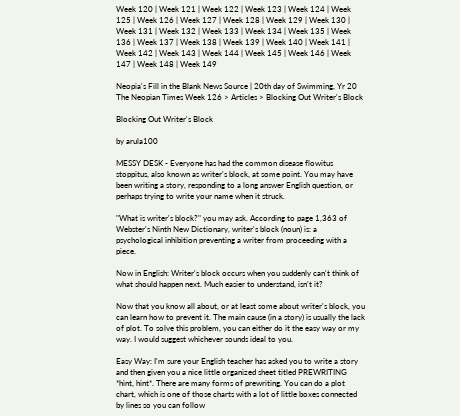Week 120 | Week 121 | Week 122 | Week 123 | Week 124 | Week 125 | Week 126 | Week 127 | Week 128 | Week 129 | Week 130 | Week 131 | Week 132 | Week 133 | Week 134 | Week 135 | Week 136 | Week 137 | Week 138 | Week 139 | Week 140 | Week 141 | Week 142 | Week 143 | Week 144 | Week 145 | Week 146 | Week 147 | Week 148 | Week 149

Neopia's Fill in the Blank News Source | 20th day of Swimming, Yr 20
The Neopian Times Week 126 > Articles > Blocking Out Writer's Block

Blocking Out Writer's Block

by arula100

MESSY DESK - Everyone has had the common disease flowitus stoppitus, also known as writer's block, at some point. You may have been writing a story, responding to a long answer English question, or perhaps trying to write your name when it struck.

"What is writer's block?" you may ask. According to page 1,363 of Webster's Ninth New Dictionary, writer's block (noun) is: a psychological inhibition preventing a writer from proceeding with a piece.

Now in English: Writer's block occurs when you suddenly can't think of what should happen next. Much easier to understand, isn't it?

Now that you know all about, or at least some about writer's block, you can learn how to prevent it. The main cause (in a story) is usually the lack of plot. To solve this problem, you can either do it the easy way or my way. I would suggest whichever sounds ideal to you.

Easy Way: I'm sure your English teacher has asked you to write a story and then given you a nice little organized sheet titled PREWRITING *hint, hint*. There are many forms of prewriting. You can do a plot chart, which is one of those charts with a lot of little boxes connected by lines so you can follow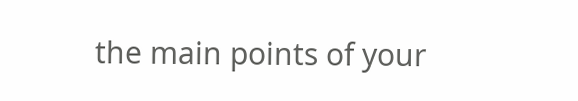the main points of your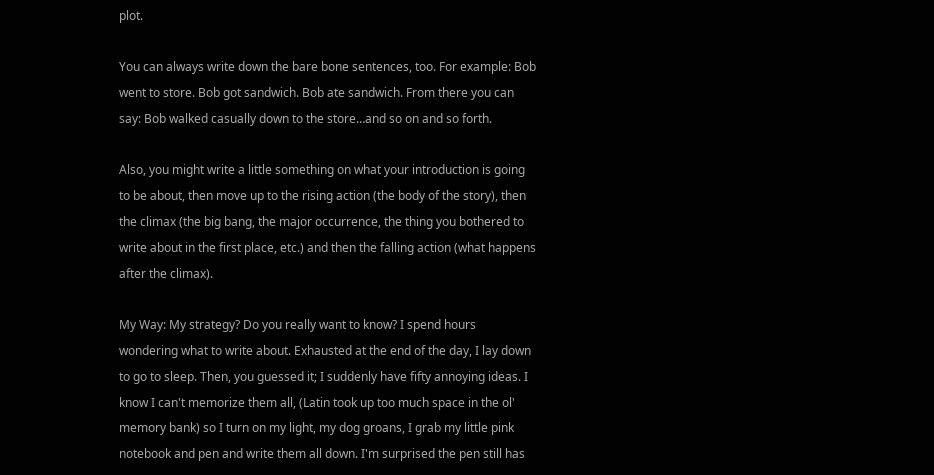plot.

You can always write down the bare bone sentences, too. For example: Bob went to store. Bob got sandwich. Bob ate sandwich. From there you can say: Bob walked casually down to the store…and so on and so forth.

Also, you might write a little something on what your introduction is going to be about, then move up to the rising action (the body of the story), then the climax (the big bang, the major occurrence, the thing you bothered to write about in the first place, etc.) and then the falling action (what happens after the climax).

My Way: My strategy? Do you really want to know? I spend hours wondering what to write about. Exhausted at the end of the day, I lay down to go to sleep. Then, you guessed it; I suddenly have fifty annoying ideas. I know I can't memorize them all, (Latin took up too much space in the ol' memory bank) so I turn on my light, my dog groans, I grab my little pink notebook and pen and write them all down. I'm surprised the pen still has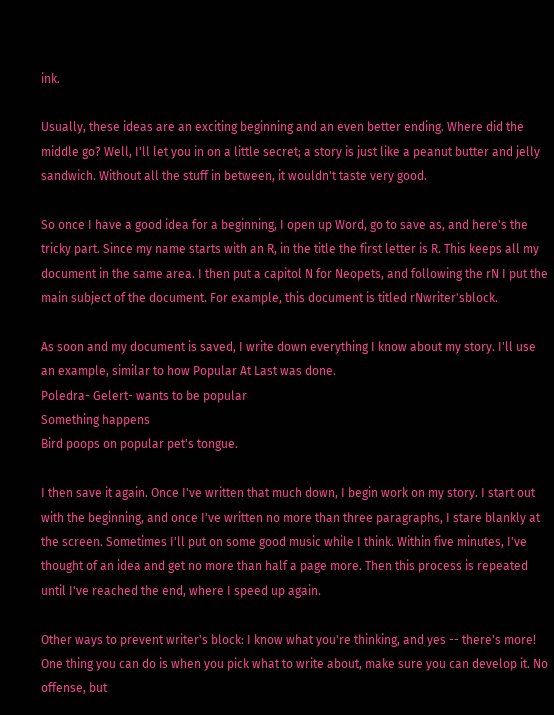ink.

Usually, these ideas are an exciting beginning and an even better ending. Where did the middle go? Well, I'll let you in on a little secret; a story is just like a peanut butter and jelly sandwich. Without all the stuff in between, it wouldn't taste very good.

So once I have a good idea for a beginning, I open up Word, go to save as, and here's the tricky part. Since my name starts with an R, in the title the first letter is R. This keeps all my document in the same area. I then put a capitol N for Neopets, and following the rN I put the main subject of the document. For example, this document is titled rNwriter'sblock.

As soon and my document is saved, I write down everything I know about my story. I'll use an example, similar to how Popular At Last was done.
Poledra- Gelert- wants to be popular
Something happens
Bird poops on popular pet's tongue.

I then save it again. Once I've written that much down, I begin work on my story. I start out with the beginning, and once I've written no more than three paragraphs, I stare blankly at the screen. Sometimes I'll put on some good music while I think. Within five minutes, I've thought of an idea and get no more than half a page more. Then this process is repeated until I've reached the end, where I speed up again.

Other ways to prevent writer's block: I know what you're thinking, and yes -- there's more! One thing you can do is when you pick what to write about, make sure you can develop it. No offense, but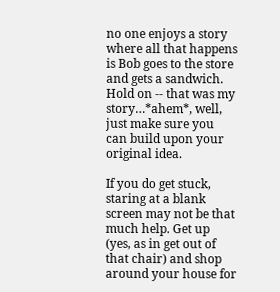no one enjoys a story where all that happens is Bob goes to the store and gets a sandwich. Hold on -- that was my story…*ahem*, well, just make sure you can build upon your original idea.

If you do get stuck, staring at a blank screen may not be that much help. Get up (yes, as in get out of that chair) and shop around your house for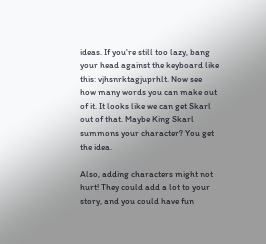ideas. If you're still too lazy, bang your head against the keyboard like this: vjhsnrktagjuprhlt. Now see how many words you can make out of it. It looks like we can get Skarl out of that. Maybe King Skarl summons your character? You get the idea.

Also, adding characters might not hurt! They could add a lot to your story, and you could have fun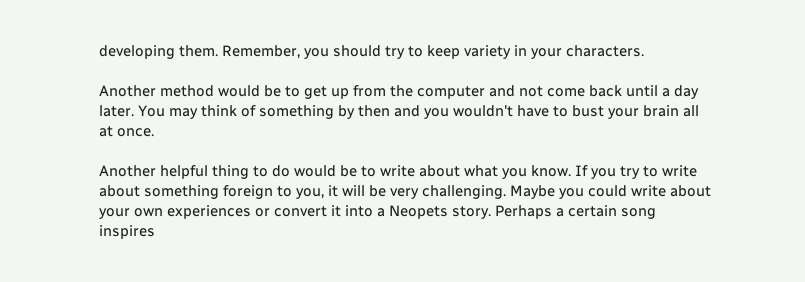developing them. Remember, you should try to keep variety in your characters.

Another method would be to get up from the computer and not come back until a day later. You may think of something by then and you wouldn't have to bust your brain all at once.

Another helpful thing to do would be to write about what you know. If you try to write about something foreign to you, it will be very challenging. Maybe you could write about your own experiences or convert it into a Neopets story. Perhaps a certain song inspires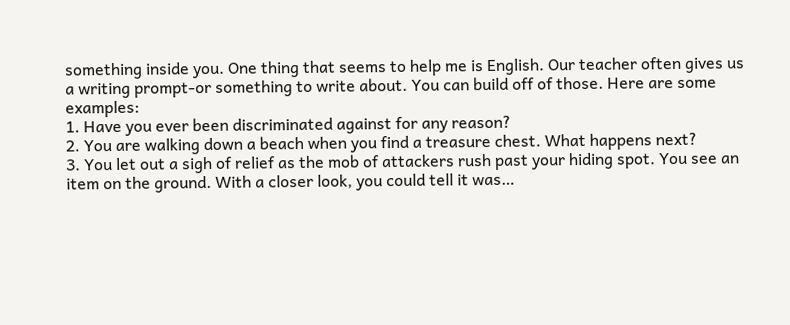something inside you. One thing that seems to help me is English. Our teacher often gives us a writing prompt-or something to write about. You can build off of those. Here are some examples:
1. Have you ever been discriminated against for any reason?
2. You are walking down a beach when you find a treasure chest. What happens next?
3. You let out a sigh of relief as the mob of attackers rush past your hiding spot. You see an item on the ground. With a closer look, you could tell it was…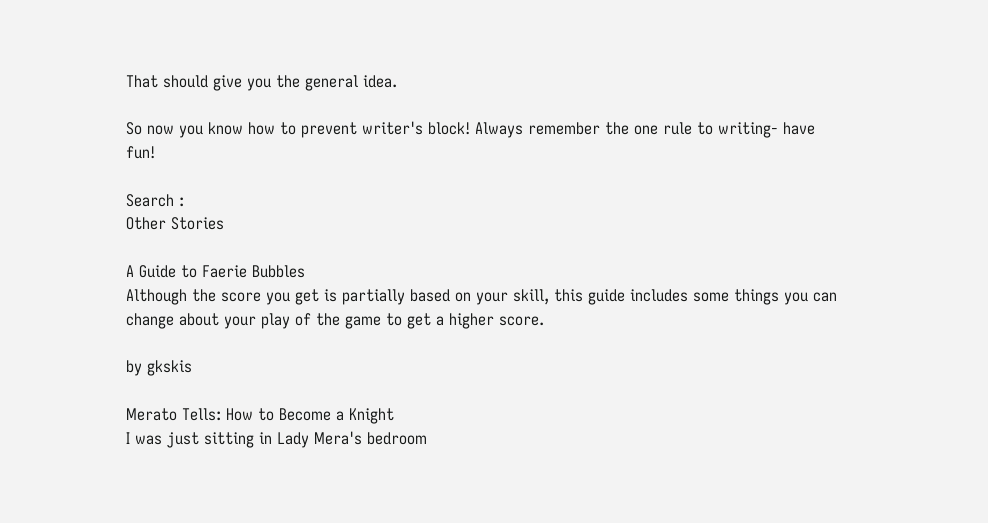That should give you the general idea.

So now you know how to prevent writer's block! Always remember the one rule to writing- have fun!

Search :
Other Stories

A Guide to Faerie Bubbles
Although the score you get is partially based on your skill, this guide includes some things you can change about your play of the game to get a higher score.

by gkskis

Merato Tells: How to Become a Knight
I was just sitting in Lady Mera's bedroom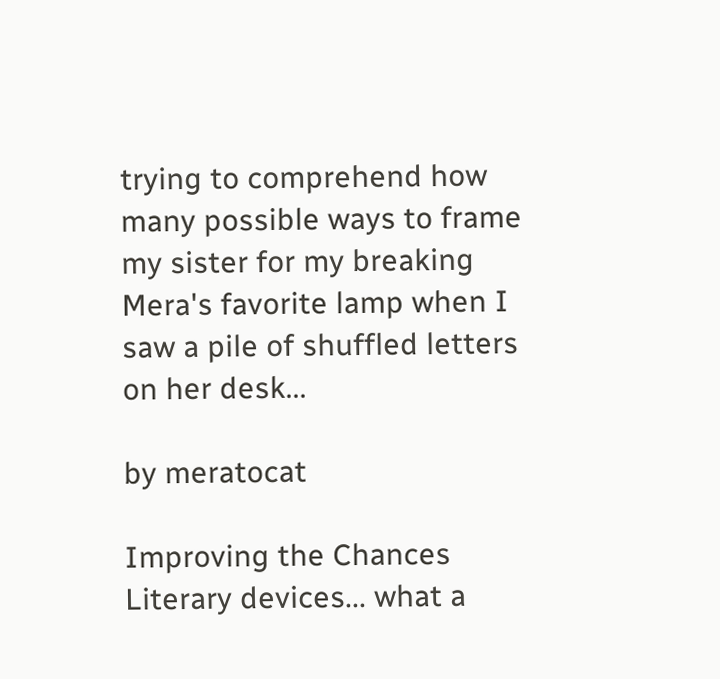trying to comprehend how many possible ways to frame my sister for my breaking Mera's favorite lamp when I saw a pile of shuffled letters on her desk...

by meratocat

Improving the Chances
Literary devices... what a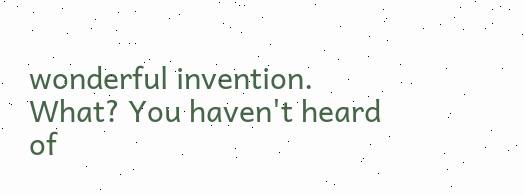wonderful invention. What? You haven't heard of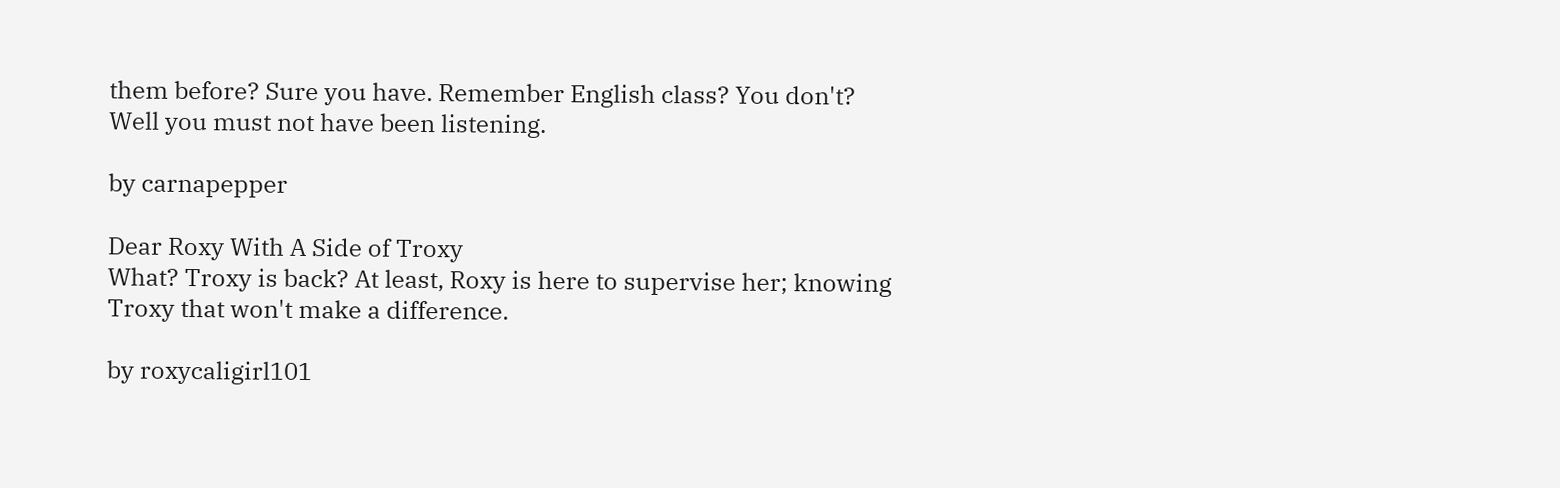them before? Sure you have. Remember English class? You don't? Well you must not have been listening.

by carnapepper

Dear Roxy With A Side of Troxy
What? Troxy is back? At least, Roxy is here to supervise her; knowing Troxy that won't make a difference.

by roxycaligirl101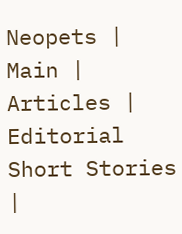Neopets | Main | Articles | Editorial
Short Stories |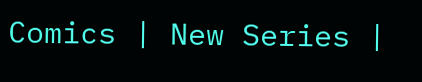Comics | New Series |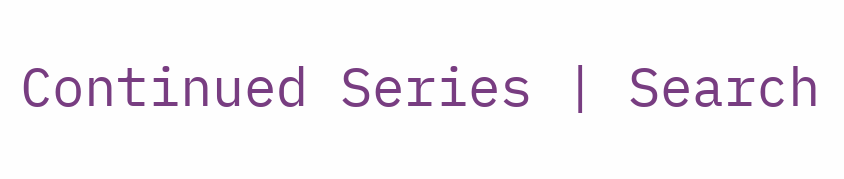Continued Series | Search